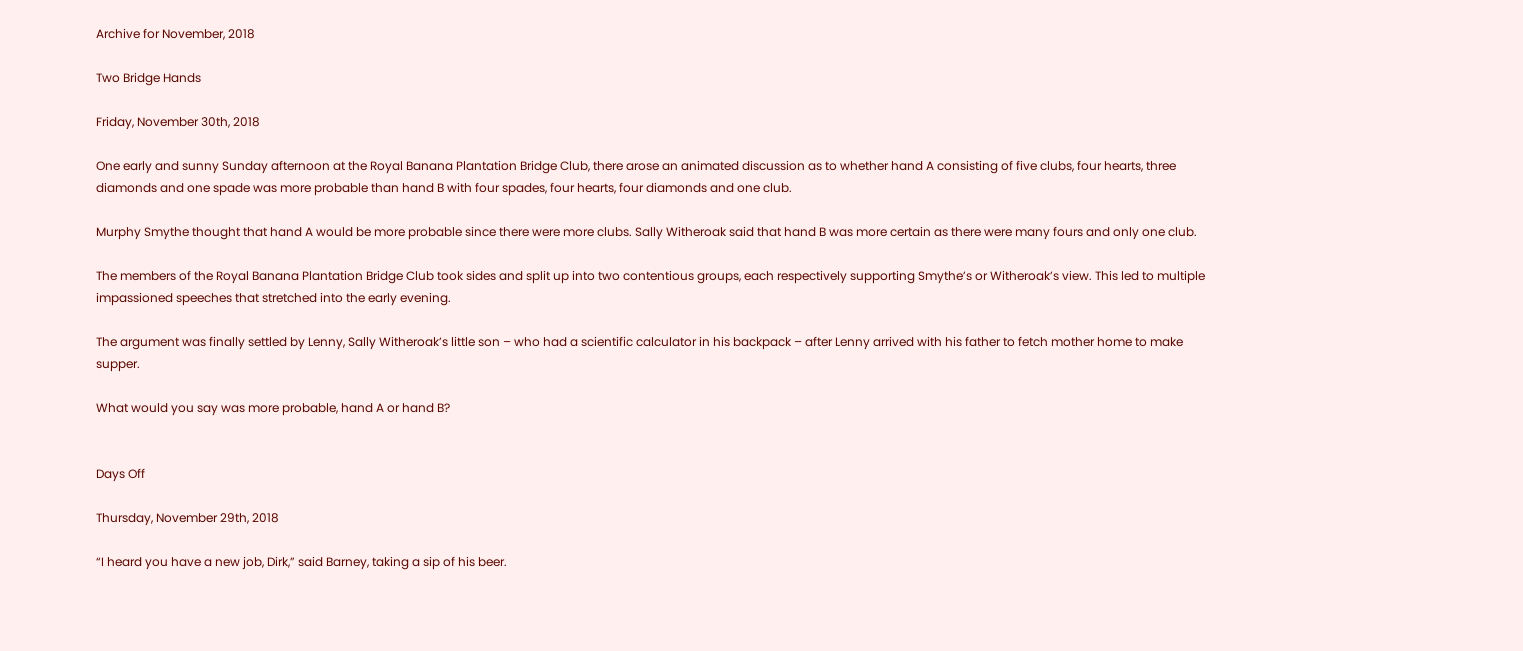Archive for November, 2018

Two Bridge Hands

Friday, November 30th, 2018

One early and sunny Sunday afternoon at the Royal Banana Plantation Bridge Club, there arose an animated discussion as to whether hand A consisting of five clubs, four hearts, three diamonds and one spade was more probable than hand B with four spades, four hearts, four diamonds and one club.

Murphy Smythe thought that hand A would be more probable since there were more clubs. Sally Witheroak said that hand B was more certain as there were many fours and only one club.

The members of the Royal Banana Plantation Bridge Club took sides and split up into two contentious groups, each respectively supporting Smythe’s or Witheroak’s view. This led to multiple impassioned speeches that stretched into the early evening.

The argument was finally settled by Lenny, Sally Witheroak’s little son – who had a scientific calculator in his backpack – after Lenny arrived with his father to fetch mother home to make supper.

What would you say was more probable, hand A or hand B?


Days Off

Thursday, November 29th, 2018

“I heard you have a new job, Dirk,” said Barney, taking a sip of his beer.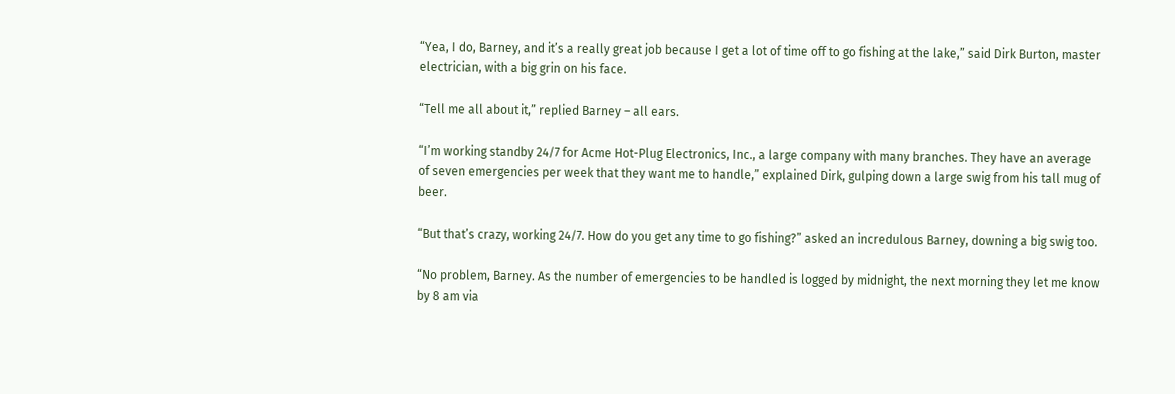“Yea, I do, Barney, and it’s a really great job because I get a lot of time off to go fishing at the lake,” said Dirk Burton, master electrician, with a big grin on his face.

“Tell me all about it,” replied Barney – all ears.

“I’m working standby 24/7 for Acme Hot-Plug Electronics, Inc., a large company with many branches. They have an average of seven emergencies per week that they want me to handle,” explained Dirk, gulping down a large swig from his tall mug of beer.

“But that’s crazy, working 24/7. How do you get any time to go fishing?” asked an incredulous Barney, downing a big swig too.

“No problem, Barney. As the number of emergencies to be handled is logged by midnight, the next morning they let me know by 8 am via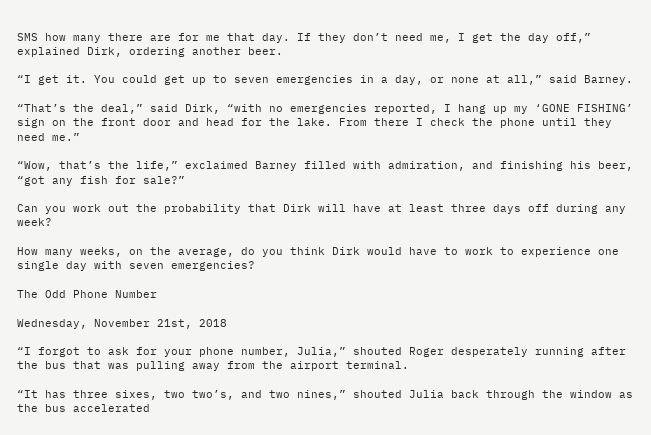SMS how many there are for me that day. If they don’t need me, I get the day off,” explained Dirk, ordering another beer.

“I get it. You could get up to seven emergencies in a day, or none at all,” said Barney.

“That’s the deal,” said Dirk, “with no emergencies reported, I hang up my ‘GONE FISHING’ sign on the front door and head for the lake. From there I check the phone until they need me.”

“Wow, that’s the life,” exclaimed Barney filled with admiration, and finishing his beer, “got any fish for sale?”

Can you work out the probability that Dirk will have at least three days off during any week?

How many weeks, on the average, do you think Dirk would have to work to experience one single day with seven emergencies?

The Odd Phone Number

Wednesday, November 21st, 2018

“I forgot to ask for your phone number, Julia,” shouted Roger desperately running after the bus that was pulling away from the airport terminal.

“It has three sixes, two two’s, and two nines,” shouted Julia back through the window as the bus accelerated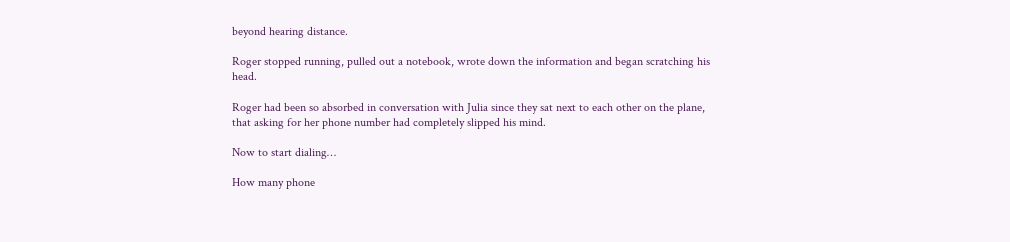beyond hearing distance.

Roger stopped running, pulled out a notebook, wrote down the information and began scratching his head.

Roger had been so absorbed in conversation with Julia since they sat next to each other on the plane, that asking for her phone number had completely slipped his mind.

Now to start dialing…

How many phone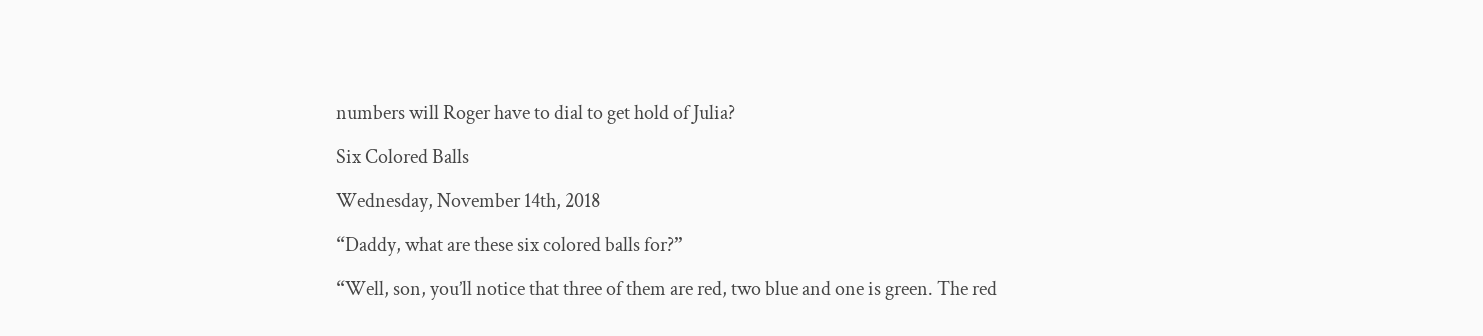numbers will Roger have to dial to get hold of Julia?

Six Colored Balls

Wednesday, November 14th, 2018

“Daddy, what are these six colored balls for?”

“Well, son, you’ll notice that three of them are red, two blue and one is green. The red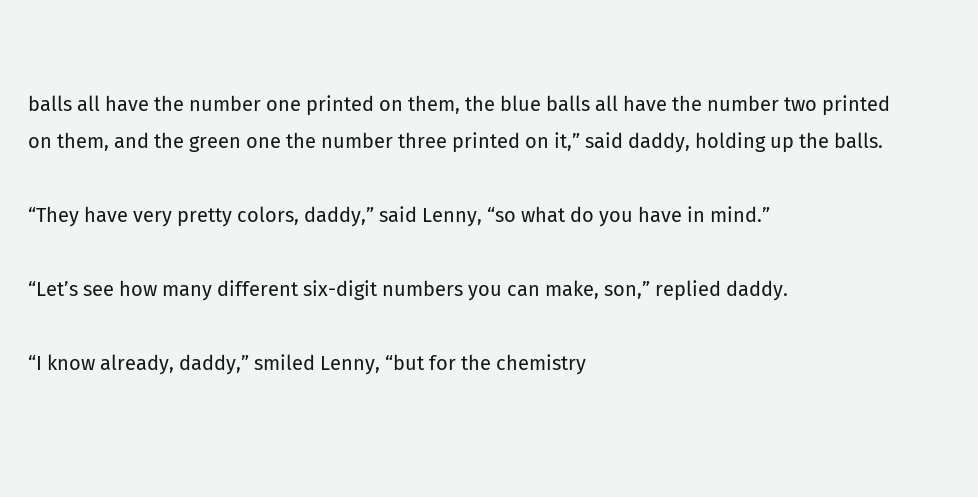balls all have the number one printed on them, the blue balls all have the number two printed on them, and the green one the number three printed on it,” said daddy, holding up the balls.

“They have very pretty colors, daddy,” said Lenny, “so what do you have in mind.”

“Let’s see how many different six-digit numbers you can make, son,” replied daddy.

“I know already, daddy,” smiled Lenny, “but for the chemistry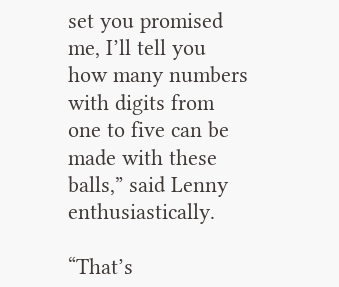set you promised me, I’ll tell you how many numbers with digits from one to five can be made with these balls,” said Lenny enthusiastically.

“That’s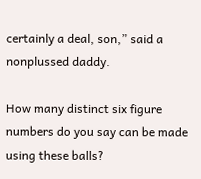certainly a deal, son,” said a nonplussed daddy.

How many distinct six figure numbers do you say can be made using these balls?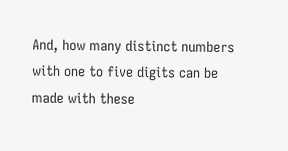And, how many distinct numbers with one to five digits can be made with these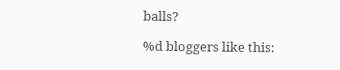balls?

%d bloggers like this: